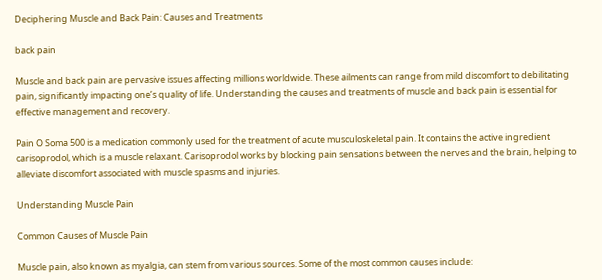Deciphering Muscle and Back Pain: Causes and Treatments

back pain

Muscle and back pain are pervasive issues affecting millions worldwide. These ailments can range from mild discomfort to debilitating pain, significantly impacting one’s quality of life. Understanding the causes and treatments of muscle and back pain is essential for effective management and recovery.

Pain O Soma 500 is a medication commonly used for the treatment of acute musculoskeletal pain. It contains the active ingredient carisoprodol, which is a muscle relaxant. Carisoprodol works by blocking pain sensations between the nerves and the brain, helping to alleviate discomfort associated with muscle spasms and injuries.

Understanding Muscle Pain

Common Causes of Muscle Pain

Muscle pain, also known as myalgia, can stem from various sources. Some of the most common causes include: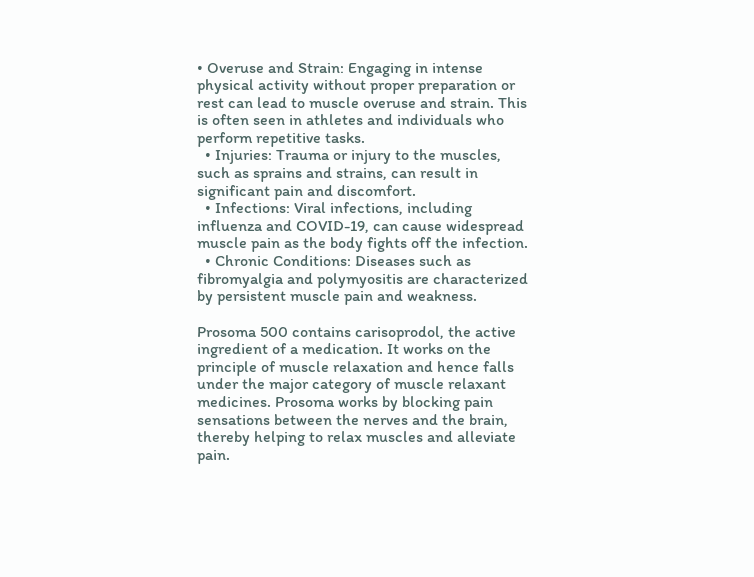• Overuse and Strain: Engaging in intense physical activity without proper preparation or rest can lead to muscle overuse and strain. This is often seen in athletes and individuals who perform repetitive tasks.
  • Injuries: Trauma or injury to the muscles, such as sprains and strains, can result in significant pain and discomfort.
  • Infections: Viral infections, including influenza and COVID-19, can cause widespread muscle pain as the body fights off the infection.
  • Chronic Conditions: Diseases such as fibromyalgia and polymyositis are characterized by persistent muscle pain and weakness.

Prosoma 500 contains carisoprodol, the active ingredient of a medication. It works on the principle of muscle relaxation and hence falls under the major category of muscle relaxant medicines. Prosoma works by blocking pain sensations between the nerves and the brain, thereby helping to relax muscles and alleviate pain.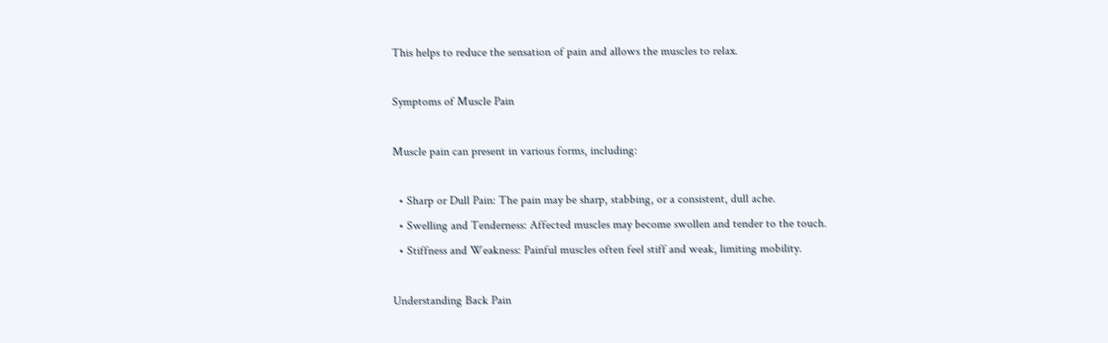This helps to reduce the sensation of pain and allows the muscles to relax.

Symptoms of Muscle Pain

Muscle pain can present in various forms, including:

  • Sharp or Dull Pain: The pain may be sharp, stabbing, or a consistent, dull ache.
  • Swelling and Tenderness: Affected muscles may become swollen and tender to the touch.
  • Stiffness and Weakness: Painful muscles often feel stiff and weak, limiting mobility.

Understanding Back Pain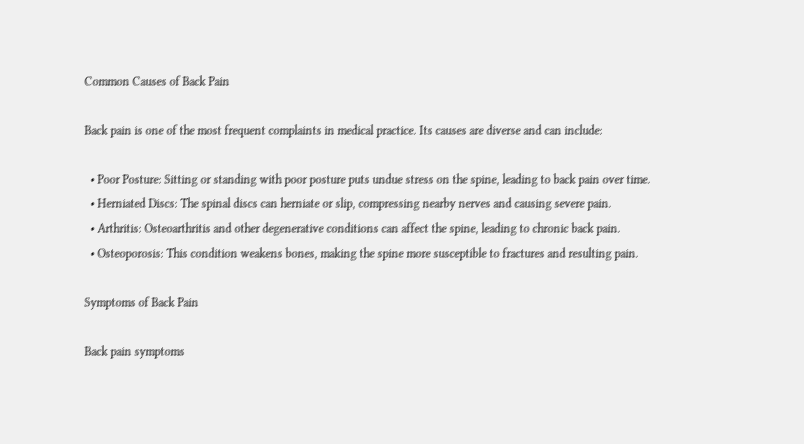Common Causes of Back Pain

Back pain is one of the most frequent complaints in medical practice. Its causes are diverse and can include:

  • Poor Posture: Sitting or standing with poor posture puts undue stress on the spine, leading to back pain over time.
  • Herniated Discs: The spinal discs can herniate or slip, compressing nearby nerves and causing severe pain.
  • Arthritis: Osteoarthritis and other degenerative conditions can affect the spine, leading to chronic back pain.
  • Osteoporosis: This condition weakens bones, making the spine more susceptible to fractures and resulting pain.

Symptoms of Back Pain

Back pain symptoms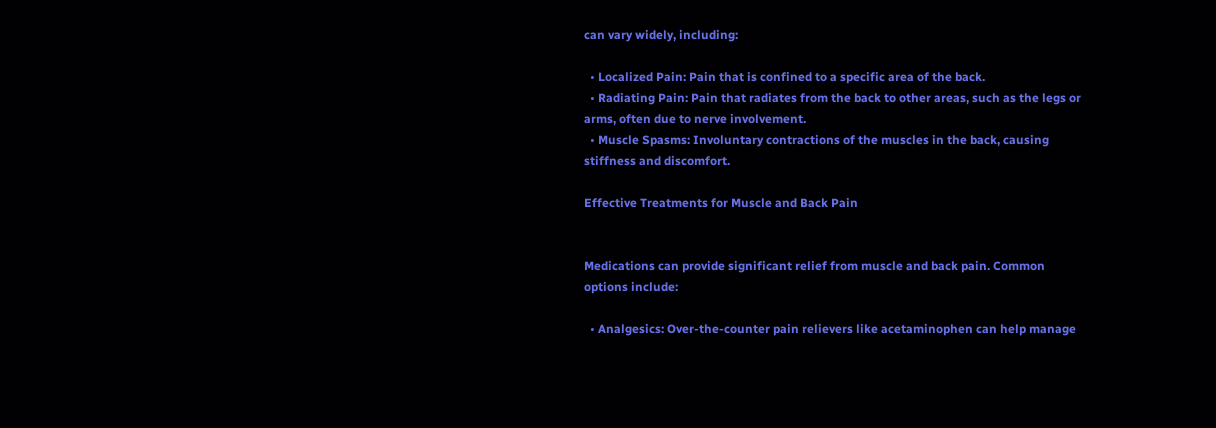can vary widely, including:

  • Localized Pain: Pain that is confined to a specific area of the back.
  • Radiating Pain: Pain that radiates from the back to other areas, such as the legs or arms, often due to nerve involvement.
  • Muscle Spasms: Involuntary contractions of the muscles in the back, causing stiffness and discomfort.

Effective Treatments for Muscle and Back Pain


Medications can provide significant relief from muscle and back pain. Common options include:

  • Analgesics: Over-the-counter pain relievers like acetaminophen can help manage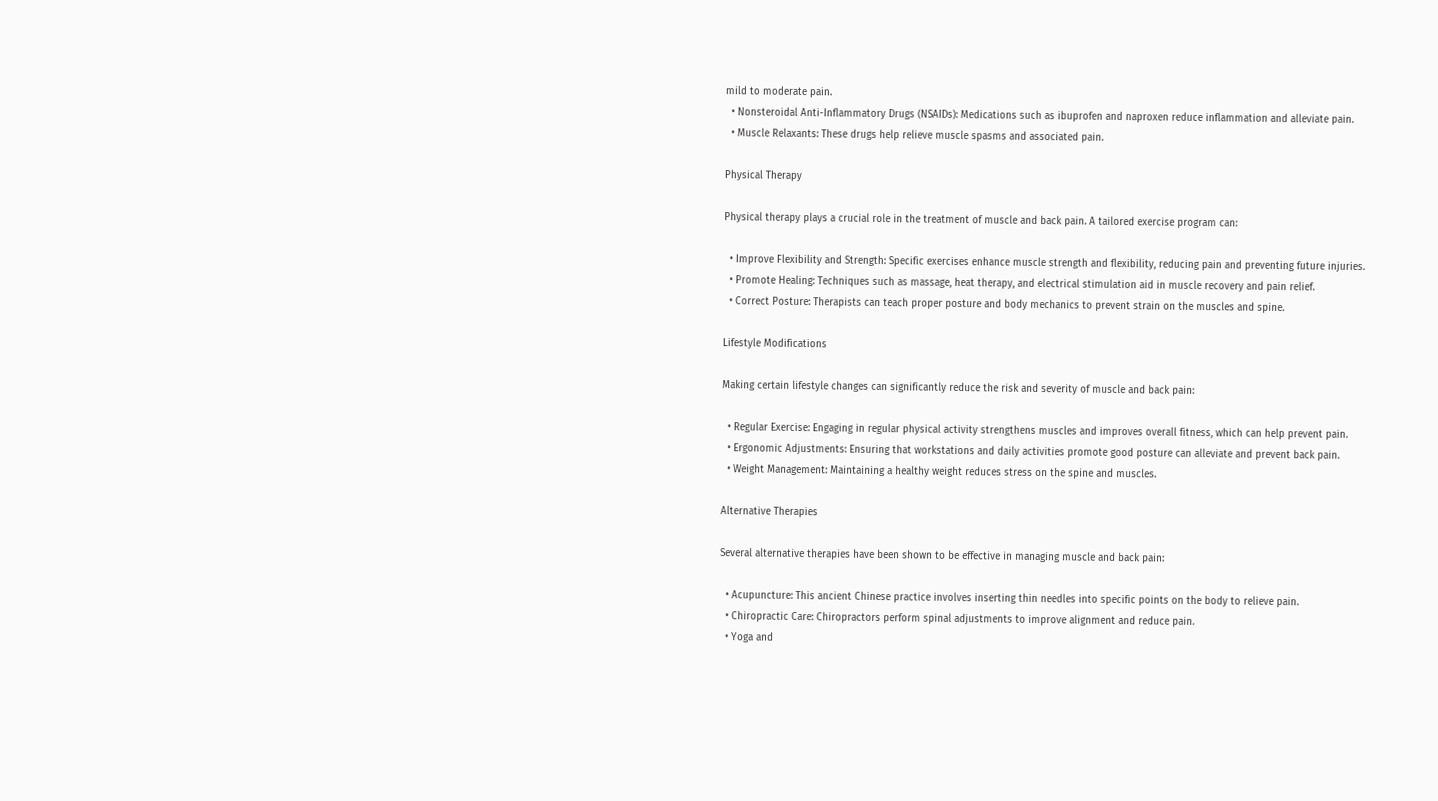mild to moderate pain.
  • Nonsteroidal Anti-Inflammatory Drugs (NSAIDs): Medications such as ibuprofen and naproxen reduce inflammation and alleviate pain.
  • Muscle Relaxants: These drugs help relieve muscle spasms and associated pain.

Physical Therapy

Physical therapy plays a crucial role in the treatment of muscle and back pain. A tailored exercise program can:

  • Improve Flexibility and Strength: Specific exercises enhance muscle strength and flexibility, reducing pain and preventing future injuries.
  • Promote Healing: Techniques such as massage, heat therapy, and electrical stimulation aid in muscle recovery and pain relief.
  • Correct Posture: Therapists can teach proper posture and body mechanics to prevent strain on the muscles and spine.

Lifestyle Modifications

Making certain lifestyle changes can significantly reduce the risk and severity of muscle and back pain:

  • Regular Exercise: Engaging in regular physical activity strengthens muscles and improves overall fitness, which can help prevent pain.
  • Ergonomic Adjustments: Ensuring that workstations and daily activities promote good posture can alleviate and prevent back pain.
  • Weight Management: Maintaining a healthy weight reduces stress on the spine and muscles.

Alternative Therapies

Several alternative therapies have been shown to be effective in managing muscle and back pain:

  • Acupuncture: This ancient Chinese practice involves inserting thin needles into specific points on the body to relieve pain.
  • Chiropractic Care: Chiropractors perform spinal adjustments to improve alignment and reduce pain.
  • Yoga and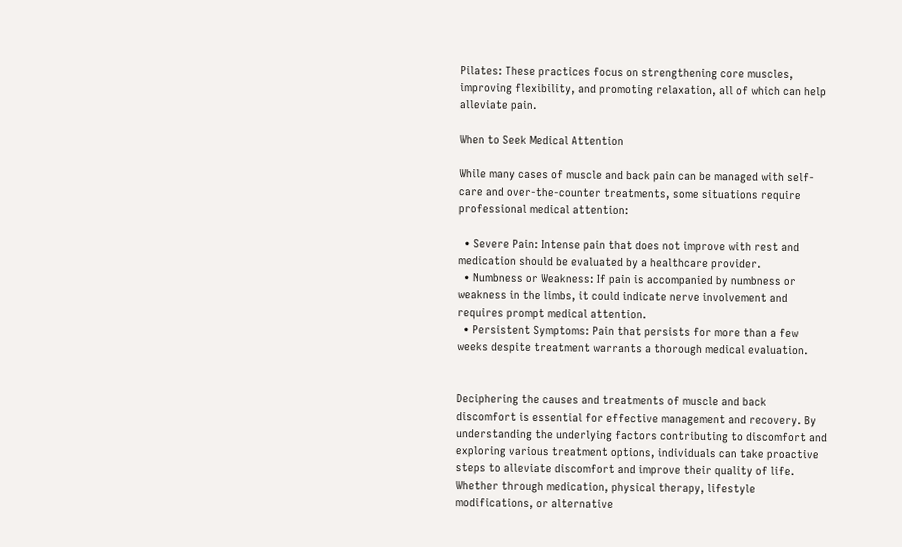Pilates: These practices focus on strengthening core muscles, improving flexibility, and promoting relaxation, all of which can help alleviate pain.

When to Seek Medical Attention

While many cases of muscle and back pain can be managed with self-care and over-the-counter treatments, some situations require professional medical attention:

  • Severe Pain: Intense pain that does not improve with rest and medication should be evaluated by a healthcare provider.
  • Numbness or Weakness: If pain is accompanied by numbness or weakness in the limbs, it could indicate nerve involvement and requires prompt medical attention.
  • Persistent Symptoms: Pain that persists for more than a few weeks despite treatment warrants a thorough medical evaluation.


Deciphering the causes and treatments of muscle and back discomfort is essential for effective management and recovery. By understanding the underlying factors contributing to discomfort and exploring various treatment options, individuals can take proactive steps to alleviate discomfort and improve their quality of life. Whether through medication, physical therapy, lifestyle modifications, or alternative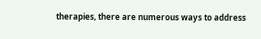therapies, there are numerous ways to address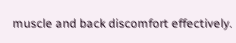muscle and back discomfort effectively.